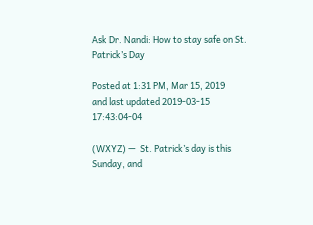Ask Dr. Nandi: How to stay safe on St. Patrick’s Day

Posted at 1:31 PM, Mar 15, 2019
and last updated 2019-03-15 17:43:04-04

(WXYZ) —  St. Patrick’s day is this Sunday, and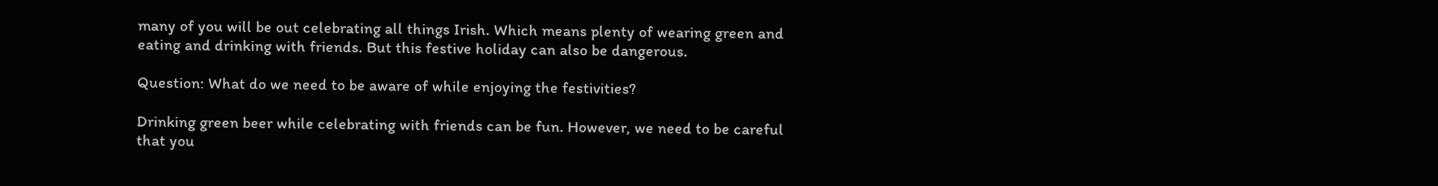many of you will be out celebrating all things Irish. Which means plenty of wearing green and eating and drinking with friends. But this festive holiday can also be dangerous.

Question: What do we need to be aware of while enjoying the festivities?

Drinking green beer while celebrating with friends can be fun. However, we need to be careful that you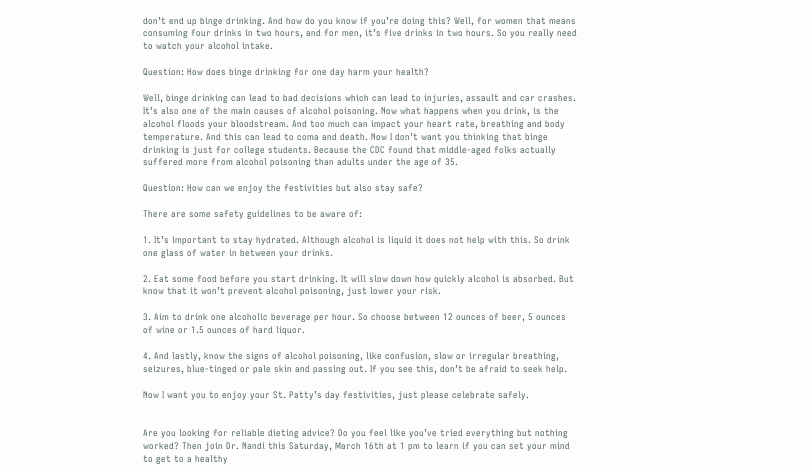don’t end up binge drinking. And how do you know if you’re doing this? Well, for women that means consuming four drinks in two hours, and for men, it’s five drinks in two hours. So you really need to watch your alcohol intake.

Question: How does binge drinking for one day harm your health?

Well, binge drinking can lead to bad decisions which can lead to injuries, assault and car crashes. It’s also one of the main causes of alcohol poisoning. Now what happens when you drink, is the alcohol floods your bloodstream. And too much can impact your heart rate, breathing and body temperature. And this can lead to coma and death. Now I don’t want you thinking that binge drinking is just for college students. Because the CDC found that middle-aged folks actually suffered more from alcohol poisoning than adults under the age of 35.

Question: How can we enjoy the festivities but also stay safe?

There are some safety guidelines to be aware of:

1. It’s important to stay hydrated. Although alcohol is liquid it does not help with this. So drink one glass of water in between your drinks.

2. Eat some food before you start drinking. It will slow down how quickly alcohol is absorbed. But know that it won’t prevent alcohol poisoning, just lower your risk.

3. Aim to drink one alcoholic beverage per hour. So choose between 12 ounces of beer, 5 ounces of wine or 1.5 ounces of hard liquor.

4. And lastly, know the signs of alcohol poisoning, like confusion, slow or irregular breathing, seizures, blue-tinged or pale skin and passing out. If you see this, don’t be afraid to seek help.

Now I want you to enjoy your St. Patty’s day festivities, just please celebrate safely.


Are you looking for reliable dieting advice? Do you feel like you’ve tried everything but nothing worked? Then join Dr. Nandi this Saturday, March 16th at 1 pm to learn if you can set your mind to get to a healthy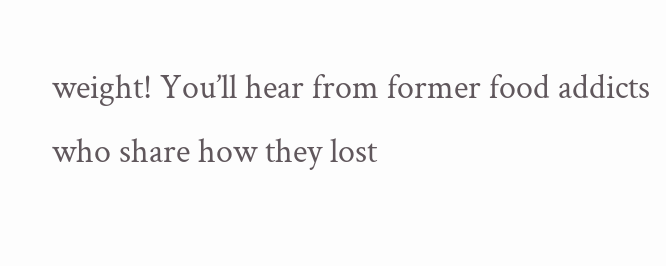weight! You’ll hear from former food addicts who share how they lost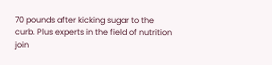70 pounds after kicking sugar to the curb. Plus experts in the field of nutrition join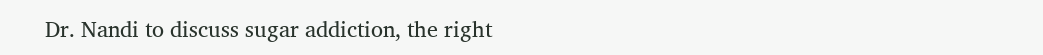Dr. Nandi to discuss sugar addiction, the right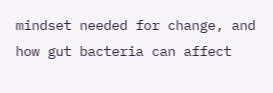mindset needed for change, and how gut bacteria can affect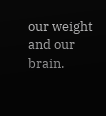our weight and our brain.